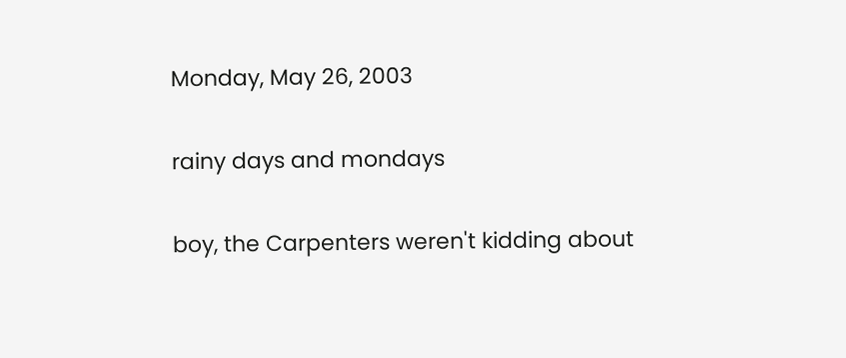Monday, May 26, 2003

rainy days and mondays

boy, the Carpenters weren't kidding about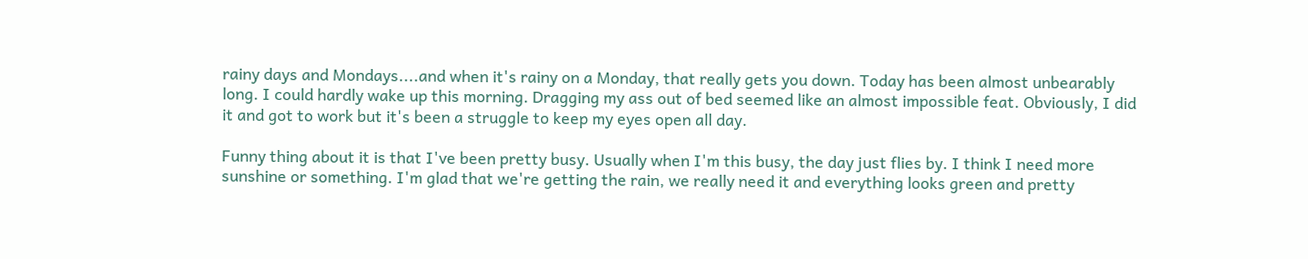rainy days and Mondays....and when it's rainy on a Monday, that really gets you down. Today has been almost unbearably long. I could hardly wake up this morning. Dragging my ass out of bed seemed like an almost impossible feat. Obviously, I did it and got to work but it's been a struggle to keep my eyes open all day.

Funny thing about it is that I've been pretty busy. Usually when I'm this busy, the day just flies by. I think I need more sunshine or something. I'm glad that we're getting the rain, we really need it and everything looks green and pretty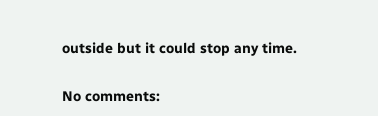outside but it could stop any time.

No comments: